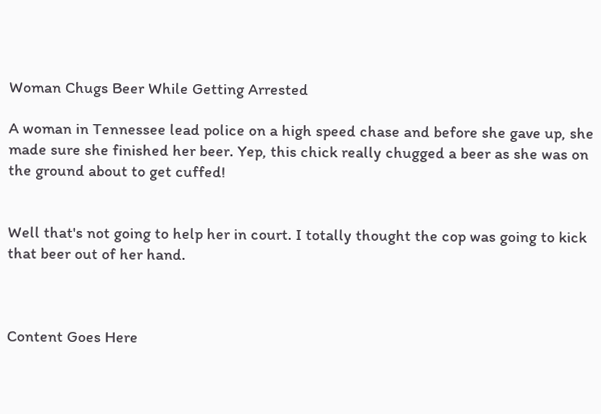Woman Chugs Beer While Getting Arrested

A woman in Tennessee lead police on a high speed chase and before she gave up, she made sure she finished her beer. Yep, this chick really chugged a beer as she was on the ground about to get cuffed!


Well that's not going to help her in court. I totally thought the cop was going to kick that beer out of her hand.



Content Goes Here